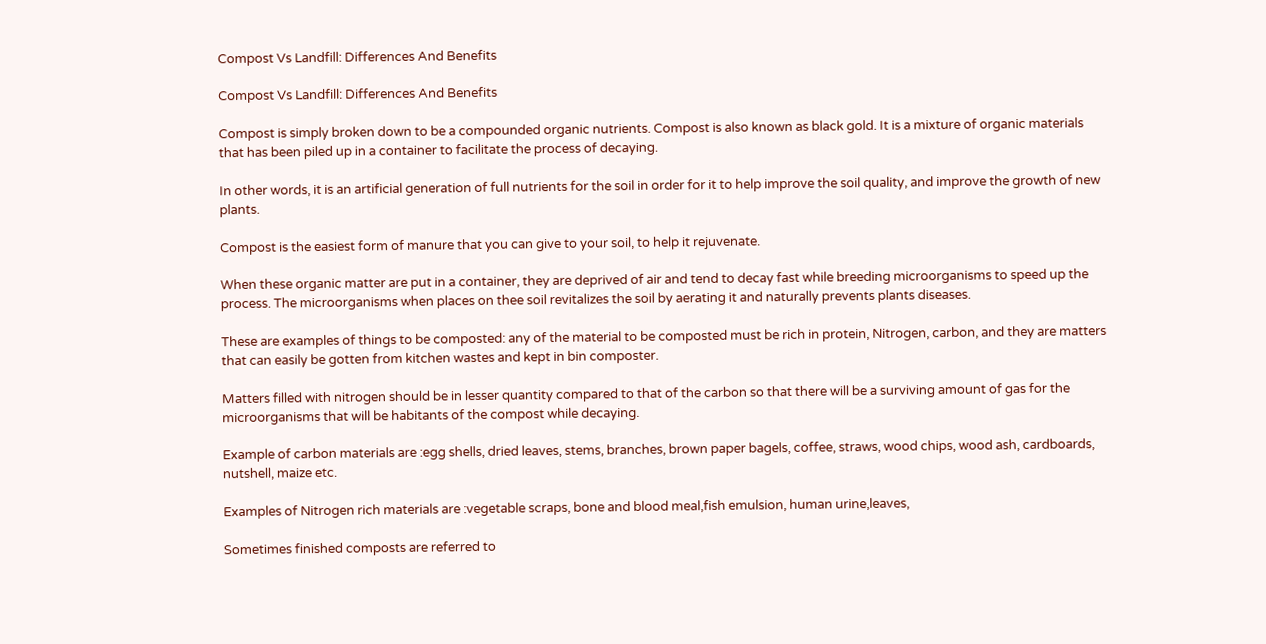Compost Vs Landfill: Differences And Benefits

Compost Vs Landfill: Differences And Benefits

Compost is simply broken down to be a compounded organic nutrients. Compost is also known as black gold. It is a mixture of organic materials that has been piled up in a container to facilitate the process of decaying.

In other words, it is an artificial generation of full nutrients for the soil in order for it to help improve the soil quality, and improve the growth of new plants.

Compost is the easiest form of manure that you can give to your soil, to help it rejuvenate.

When these organic matter are put in a container, they are deprived of air and tend to decay fast while breeding microorganisms to speed up the process. The microorganisms when places on thee soil revitalizes the soil by aerating it and naturally prevents plants diseases.

These are examples of things to be composted: any of the material to be composted must be rich in protein, Nitrogen, carbon, and they are matters that can easily be gotten from kitchen wastes and kept in bin composter.

Matters filled with nitrogen should be in lesser quantity compared to that of the carbon so that there will be a surviving amount of gas for the microorganisms that will be habitants of the compost while decaying.

Example of carbon materials are :egg shells, dried leaves, stems, branches, brown paper bagels, coffee, straws, wood chips, wood ash, cardboards, nutshell, maize etc.

Examples of Nitrogen rich materials are :vegetable scraps, bone and blood meal,fish emulsion, human urine,leaves,

Sometimes finished composts are referred to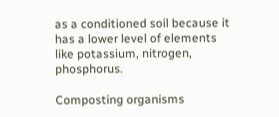as a conditioned soil because it has a lower level of elements like potassium, nitrogen, phosphorus.

Composting organisms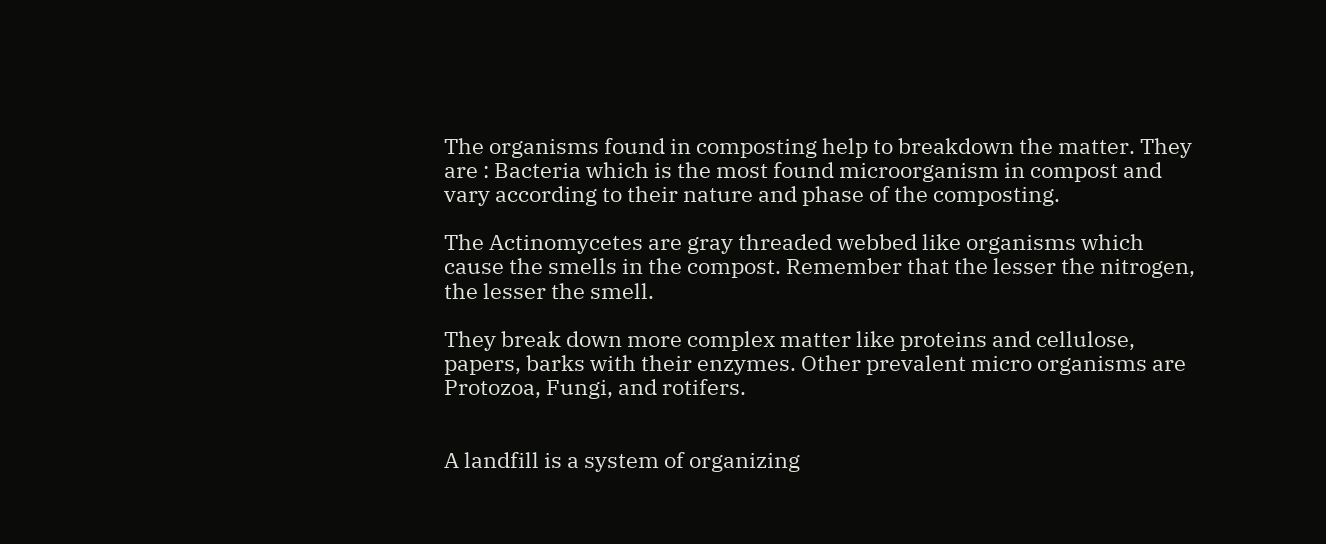The organisms found in composting help to breakdown the matter. They are : Bacteria which is the most found microorganism in compost and vary according to their nature and phase of the composting.

The Actinomycetes are gray threaded webbed like organisms which cause the smells in the compost. Remember that the lesser the nitrogen, the lesser the smell.

They break down more complex matter like proteins and cellulose, papers, barks with their enzymes. Other prevalent micro organisms are Protozoa, Fungi, and rotifers.


A landfill is a system of organizing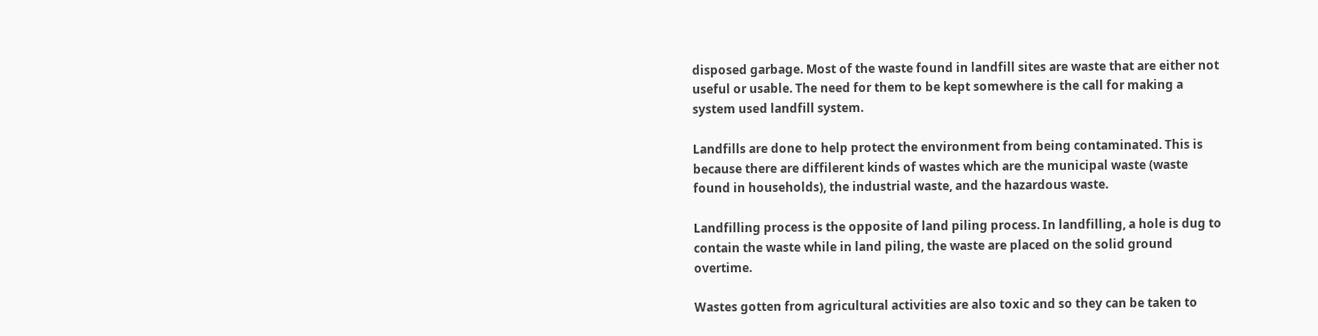disposed garbage. Most of the waste found in landfill sites are waste that are either not useful or usable. The need for them to be kept somewhere is the call for making a system used landfill system.

Landfills are done to help protect the environment from being contaminated. This is because there are diffilerent kinds of wastes which are the municipal waste (waste found in households), the industrial waste, and the hazardous waste.

Landfilling process is the opposite of land piling process. In landfilling, a hole is dug to contain the waste while in land piling, the waste are placed on the solid ground overtime.

Wastes gotten from agricultural activities are also toxic and so they can be taken to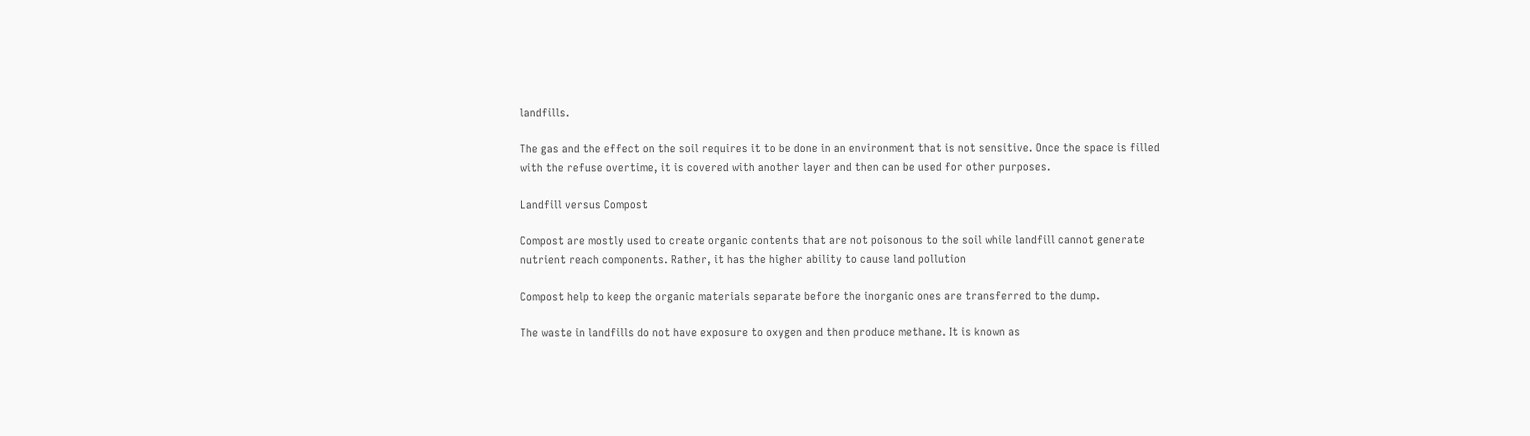landfills.

The gas and the effect on the soil requires it to be done in an environment that is not sensitive. Once the space is filled with the refuse overtime, it is covered with another layer and then can be used for other purposes.

Landfill versus Compost

Compost are mostly used to create organic contents that are not poisonous to the soil while landfill cannot generate nutrient reach components. Rather, it has the higher ability to cause land pollution

Compost help to keep the organic materials separate before the inorganic ones are transferred to the dump.

The waste in landfills do not have exposure to oxygen and then produce methane. It is known as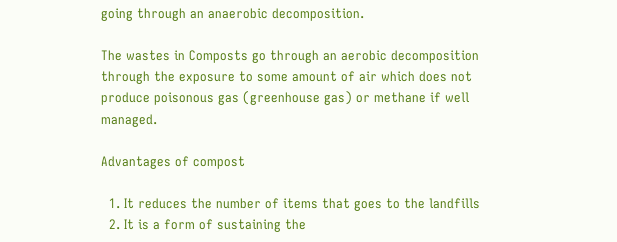going through an anaerobic decomposition.

The wastes in Composts go through an aerobic decomposition through the exposure to some amount of air which does not produce poisonous gas (greenhouse gas) or methane if well managed.

Advantages of compost

  1. It reduces the number of items that goes to the landfills
  2. It is a form of sustaining the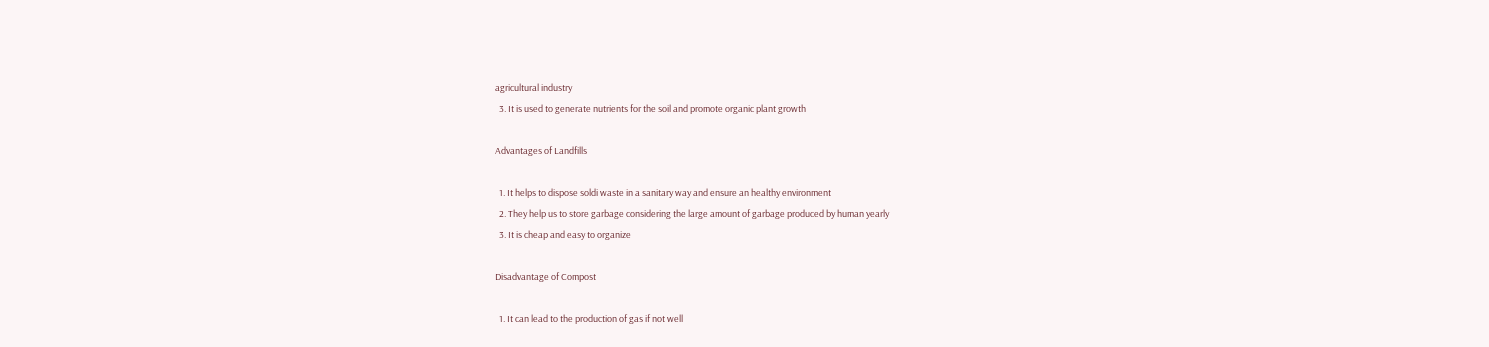agricultural industry
  3. It is used to generate nutrients for the soil and promote organic plant growth

Advantages of Landfills

  1. It helps to dispose soldi waste in a sanitary way and ensure an healthy environment
  2. They help us to store garbage considering the large amount of garbage produced by human yearly
  3. It is cheap and easy to organize

Disadvantage of Compost

  1. It can lead to the production of gas if not well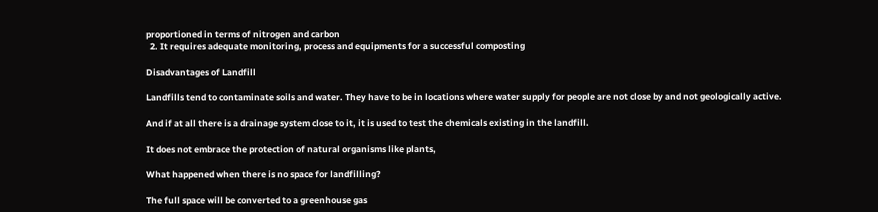proportioned in terms of nitrogen and carbon
  2. It requires adequate monitoring, process and equipments for a successful composting

Disadvantages of Landfill

Landfills tend to contaminate soils and water. They have to be in locations where water supply for people are not close by and not geologically active.

And if at all there is a drainage system close to it, it is used to test the chemicals existing in the landfill.

It does not embrace the protection of natural organisms like plants,

What happened when there is no space for landfilling?

The full space will be converted to a greenhouse gas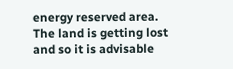energy reserved area. The land is getting lost and so it is advisable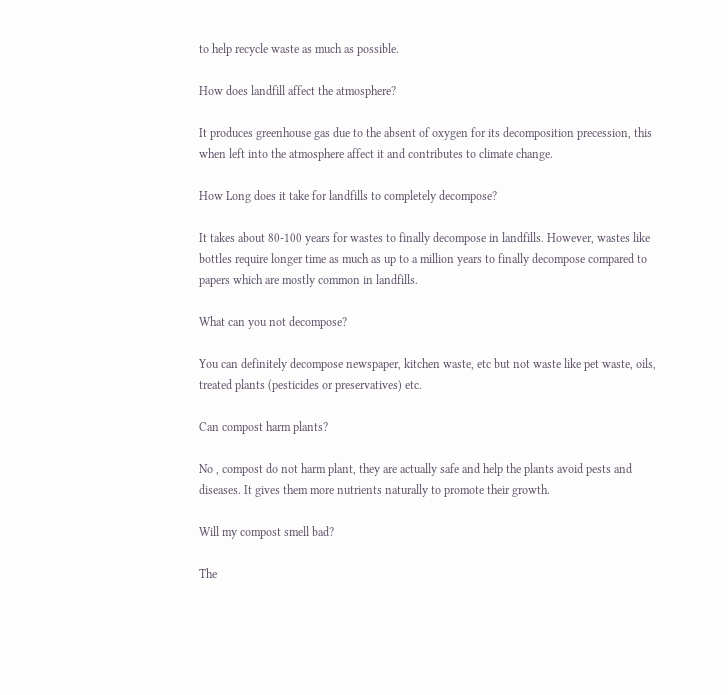to help recycle waste as much as possible.

How does landfill affect the atmosphere?

It produces greenhouse gas due to the absent of oxygen for its decomposition precession, this when left into the atmosphere affect it and contributes to climate change.

How Long does it take for landfills to completely decompose?

It takes about 80-100 years for wastes to finally decompose in landfills. However, wastes like bottles require longer time as much as up to a million years to finally decompose compared to papers which are mostly common in landfills.

What can you not decompose?

You can definitely decompose newspaper, kitchen waste, etc but not waste like pet waste, oils, treated plants (pesticides or preservatives) etc.

Can compost harm plants?

No , compost do not harm plant, they are actually safe and help the plants avoid pests and diseases. It gives them more nutrients naturally to promote their growth.

Will my compost smell bad?

The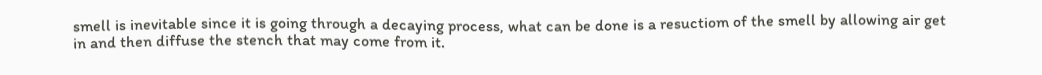smell is inevitable since it is going through a decaying process, what can be done is a resuctiom of the smell by allowing air get in and then diffuse the stench that may come from it.